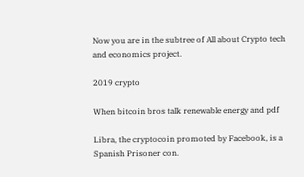Now you are in the subtree of All about Crypto tech and economics project.

2019 crypto

When bitcoin bros talk renewable energy and pdf

Libra, the cryptocoin promoted by Facebook, is a Spanish Prisoner con.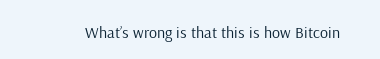What’s wrong is that this is how Bitcoin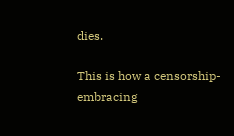dies.

This is how a censorship-embracing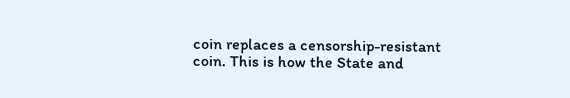coin replaces a censorship-resistant coin. This is how the State and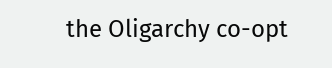the Oligarchy co-opt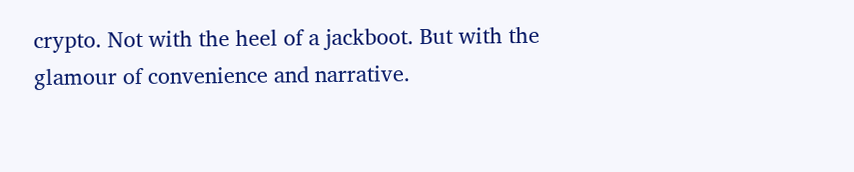crypto. Not with the heel of a jackboot. But with the glamour of convenience and narrative.